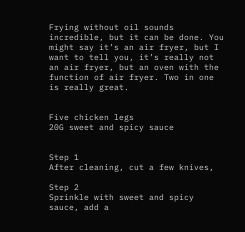Frying without oil sounds incredible, but it can be done. You might say it’s an air fryer, but I want to tell you, it’s really not an air fryer, but an oven with the function of air fryer. Two in one is really great.


Five chicken legs
20G sweet and spicy sauce


Step 1
After cleaning, cut a few knives,

Step 2
Sprinkle with sweet and spicy sauce, add a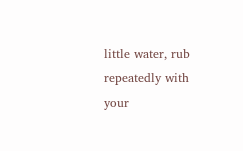little water, rub repeatedly with your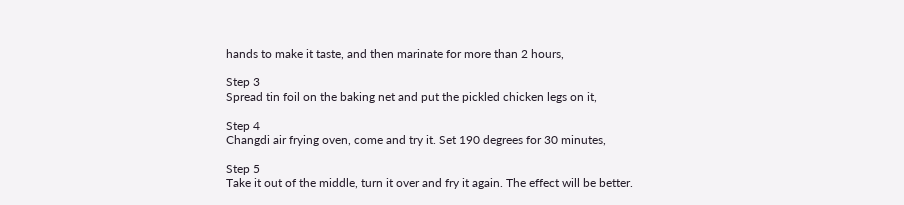hands to make it taste, and then marinate for more than 2 hours,

Step 3
Spread tin foil on the baking net and put the pickled chicken legs on it,

Step 4
Changdi air frying oven, come and try it. Set 190 degrees for 30 minutes,

Step 5
Take it out of the middle, turn it over and fry it again. The effect will be better.